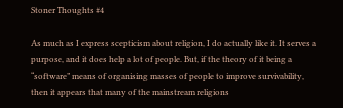Stoner Thoughts #4

As much as I express scepticism about religion, I do actually like it. It serves a purpose, and it does help a lot of people. But, if the theory of it being a “software” means of organising masses of people to improve survivability, then it appears that many of the mainstream religions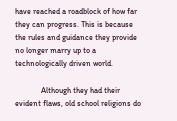have reached a roadblock of how far they can progress. This is because the rules and guidance they provide no longer marry up to a technologically driven world.

             Although they had their evident flaws, old school religions do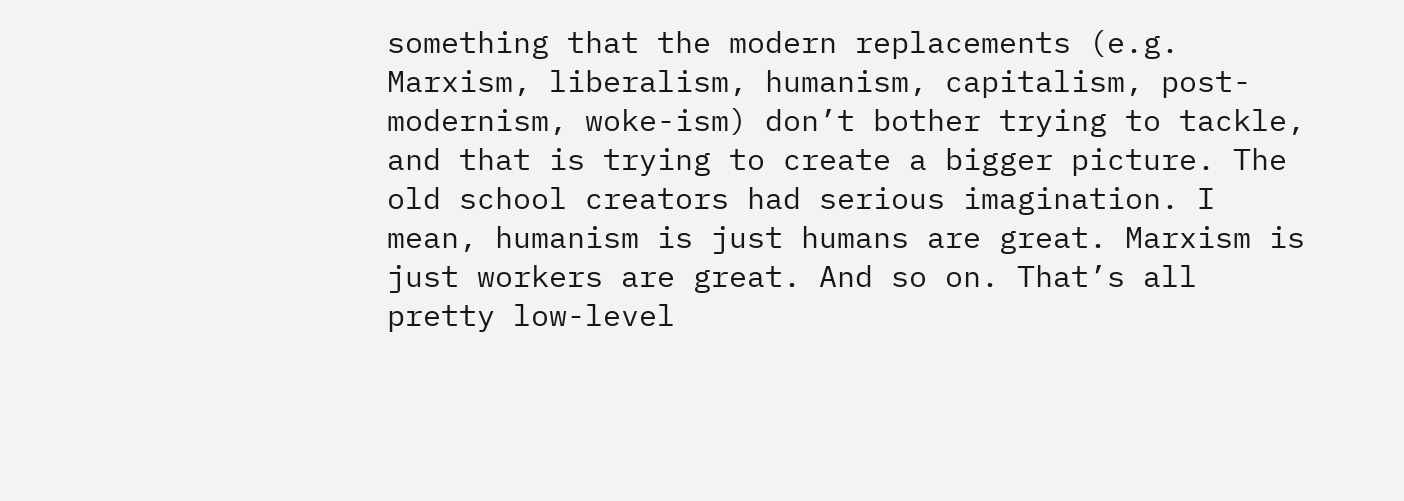something that the modern replacements (e.g. Marxism, liberalism, humanism, capitalism, post-modernism, woke-ism) don’t bother trying to tackle, and that is trying to create a bigger picture. The old school creators had serious imagination. I mean, humanism is just humans are great. Marxism is just workers are great. And so on. That’s all pretty low-level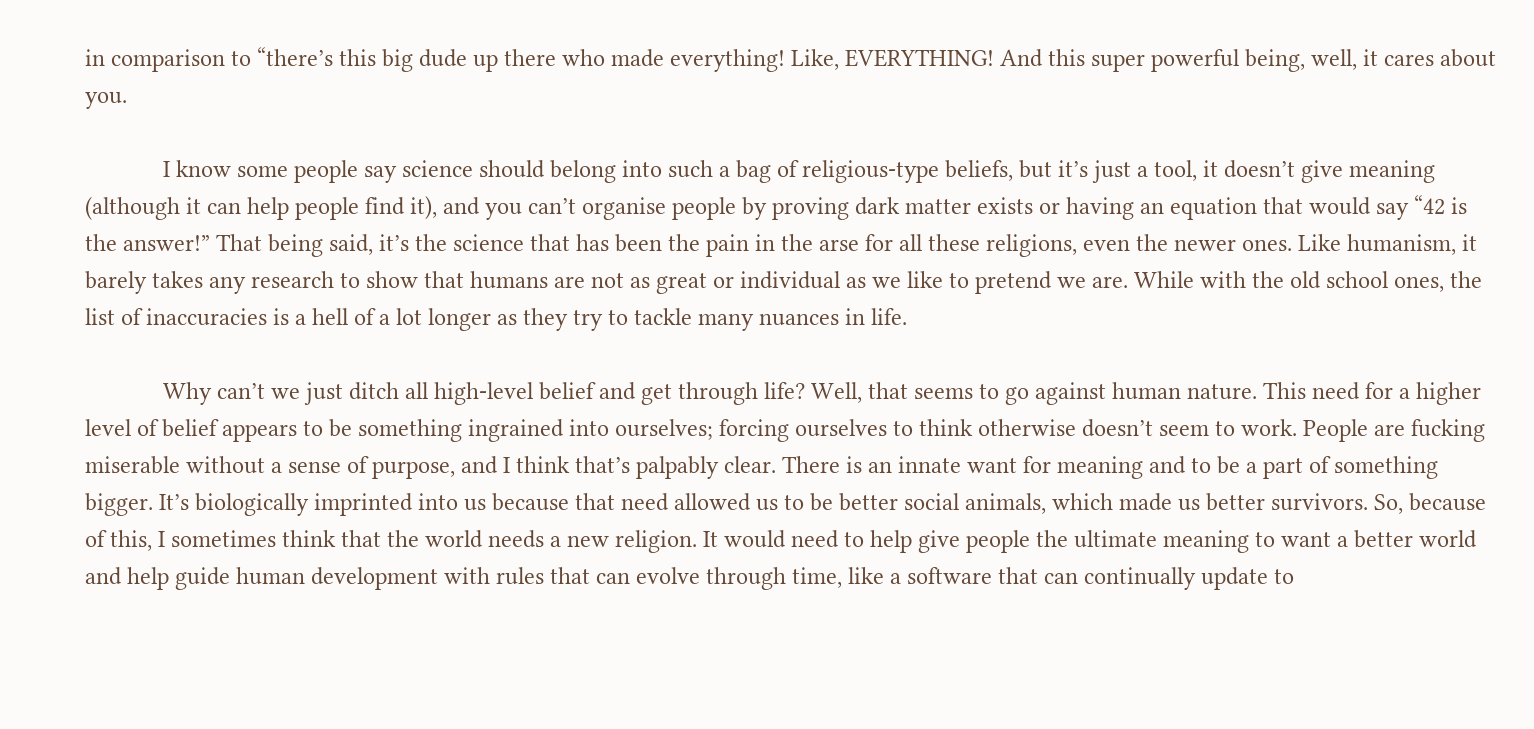in comparison to “there’s this big dude up there who made everything! Like, EVERYTHING! And this super powerful being, well, it cares about you.

             I know some people say science should belong into such a bag of religious-type beliefs, but it’s just a tool, it doesn’t give meaning (although it can help people find it), and you can’t organise people by proving dark matter exists or having an equation that would say “42 is the answer!” That being said, it’s the science that has been the pain in the arse for all these religions, even the newer ones. Like humanism, it barely takes any research to show that humans are not as great or individual as we like to pretend we are. While with the old school ones, the list of inaccuracies is a hell of a lot longer as they try to tackle many nuances in life.

             Why can’t we just ditch all high-level belief and get through life? Well, that seems to go against human nature. This need for a higher level of belief appears to be something ingrained into ourselves; forcing ourselves to think otherwise doesn’t seem to work. People are fucking miserable without a sense of purpose, and I think that’s palpably clear. There is an innate want for meaning and to be a part of something bigger. It’s biologically imprinted into us because that need allowed us to be better social animals, which made us better survivors. So, because of this, I sometimes think that the world needs a new religion. It would need to help give people the ultimate meaning to want a better world and help guide human development with rules that can evolve through time, like a software that can continually update to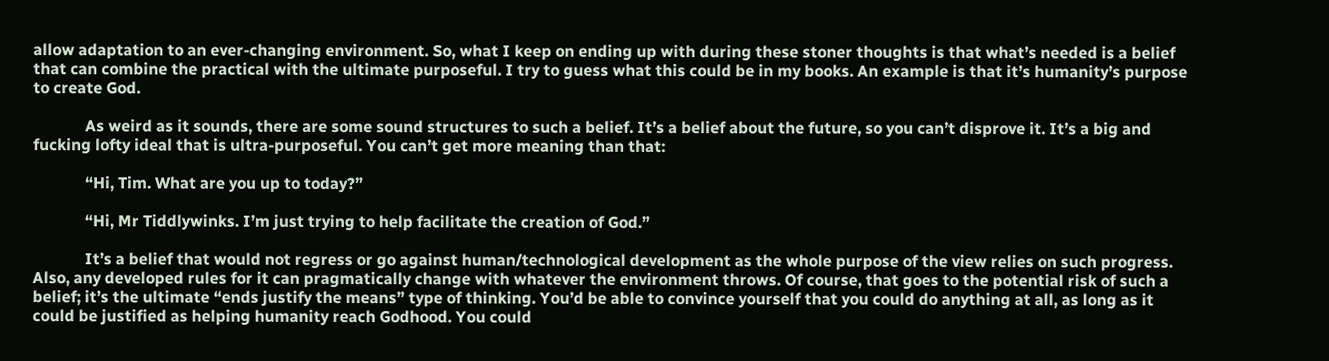allow adaptation to an ever-changing environment. So, what I keep on ending up with during these stoner thoughts is that what’s needed is a belief that can combine the practical with the ultimate purposeful. I try to guess what this could be in my books. An example is that it’s humanity’s purpose to create God.

             As weird as it sounds, there are some sound structures to such a belief. It’s a belief about the future, so you can’t disprove it. It’s a big and fucking lofty ideal that is ultra-purposeful. You can’t get more meaning than that:

             “Hi, Tim. What are you up to today?”

             “Hi, Mr Tiddlywinks. I’m just trying to help facilitate the creation of God.”

             It’s a belief that would not regress or go against human/technological development as the whole purpose of the view relies on such progress. Also, any developed rules for it can pragmatically change with whatever the environment throws. Of course, that goes to the potential risk of such a belief; it’s the ultimate “ends justify the means” type of thinking. You’d be able to convince yourself that you could do anything at all, as long as it could be justified as helping humanity reach Godhood. You could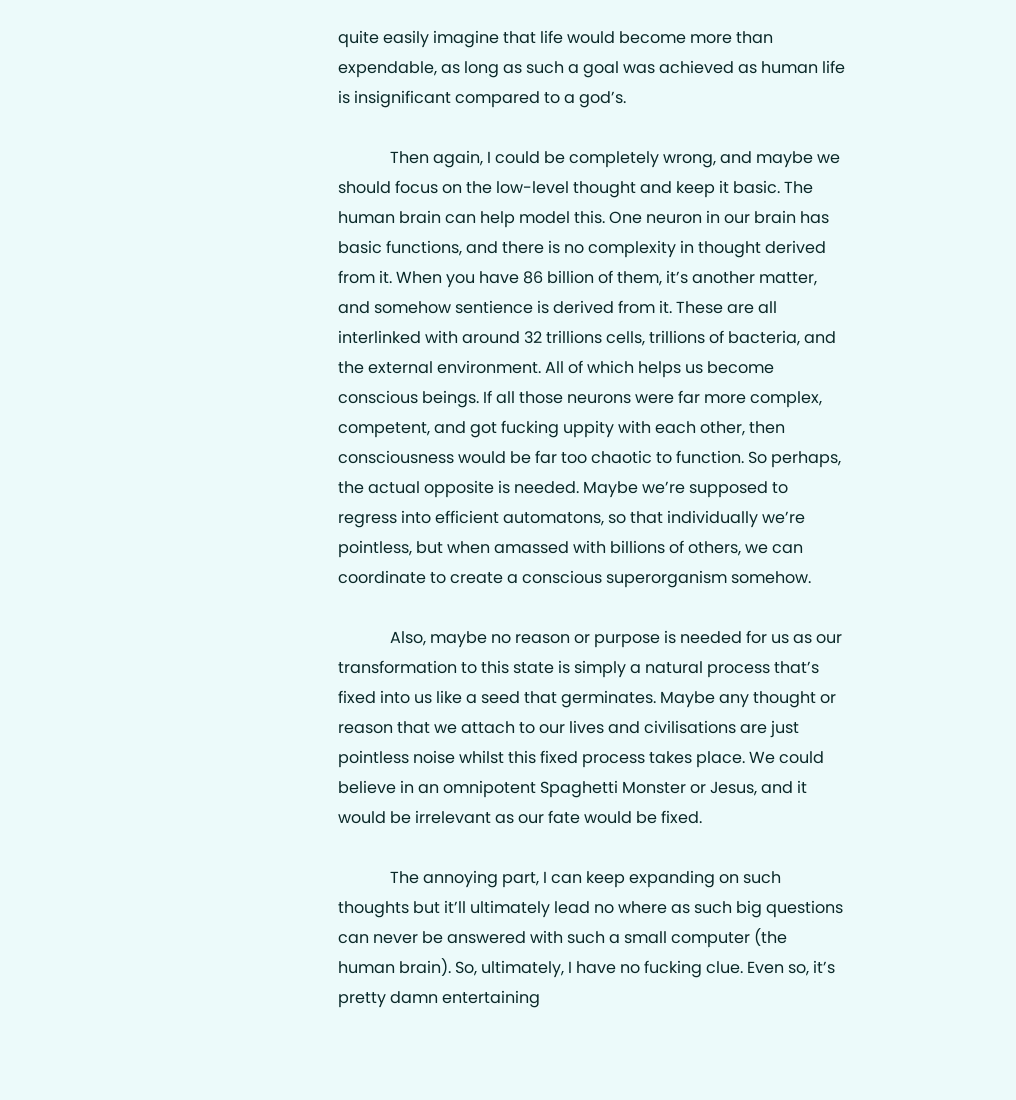quite easily imagine that life would become more than expendable, as long as such a goal was achieved as human life is insignificant compared to a god’s.

             Then again, I could be completely wrong, and maybe we should focus on the low-level thought and keep it basic. The human brain can help model this. One neuron in our brain has basic functions, and there is no complexity in thought derived from it. When you have 86 billion of them, it’s another matter, and somehow sentience is derived from it. These are all interlinked with around 32 trillions cells, trillions of bacteria, and the external environment. All of which helps us become conscious beings. If all those neurons were far more complex, competent, and got fucking uppity with each other, then consciousness would be far too chaotic to function. So perhaps, the actual opposite is needed. Maybe we’re supposed to regress into efficient automatons, so that individually we’re pointless, but when amassed with billions of others, we can coordinate to create a conscious superorganism somehow.

             Also, maybe no reason or purpose is needed for us as our transformation to this state is simply a natural process that’s fixed into us like a seed that germinates. Maybe any thought or reason that we attach to our lives and civilisations are just pointless noise whilst this fixed process takes place. We could believe in an omnipotent Spaghetti Monster or Jesus, and it would be irrelevant as our fate would be fixed.

             The annoying part, I can keep expanding on such thoughts but it’ll ultimately lead no where as such big questions can never be answered with such a small computer (the human brain). So, ultimately, I have no fucking clue. Even so, it’s pretty damn entertaining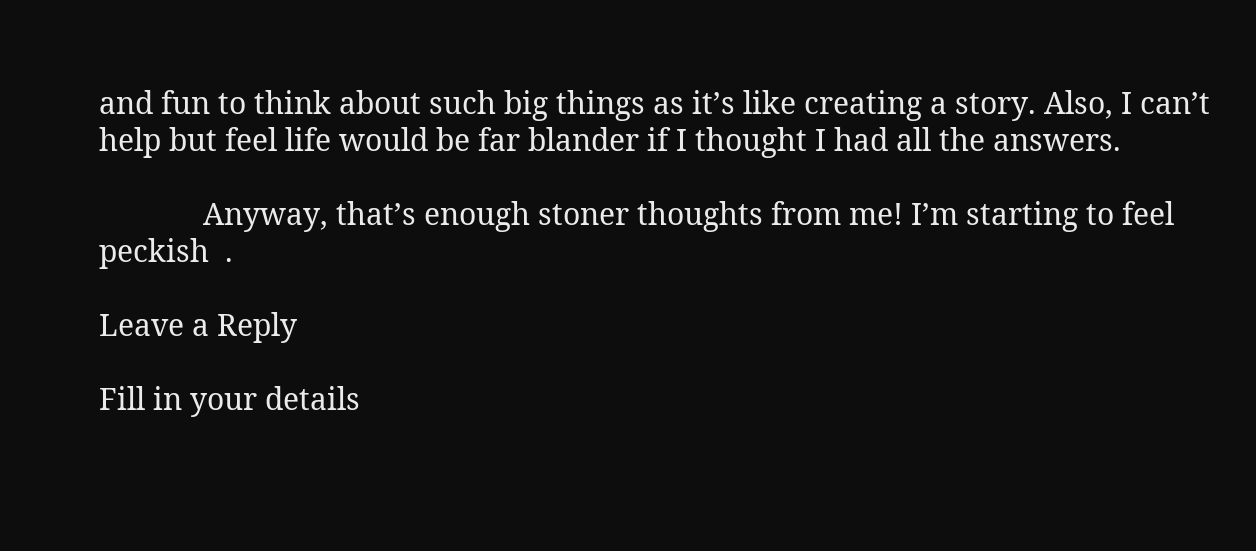and fun to think about such big things as it’s like creating a story. Also, I can’t help but feel life would be far blander if I thought I had all the answers.

             Anyway, that’s enough stoner thoughts from me! I’m starting to feel peckish  .

Leave a Reply

Fill in your details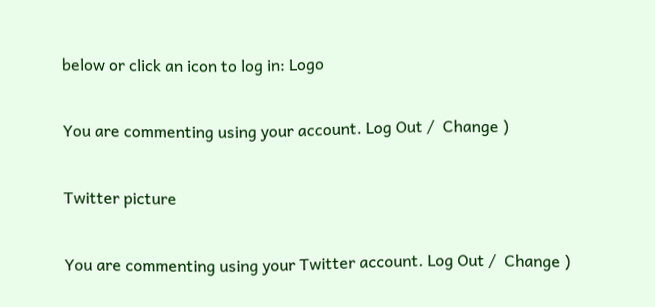below or click an icon to log in: Logo

You are commenting using your account. Log Out /  Change )

Twitter picture

You are commenting using your Twitter account. Log Out /  Change )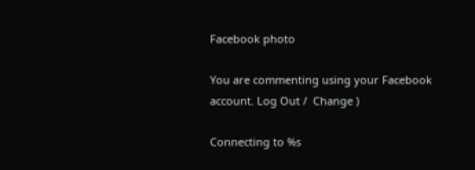Facebook photo

You are commenting using your Facebook account. Log Out /  Change )

Connecting to %s